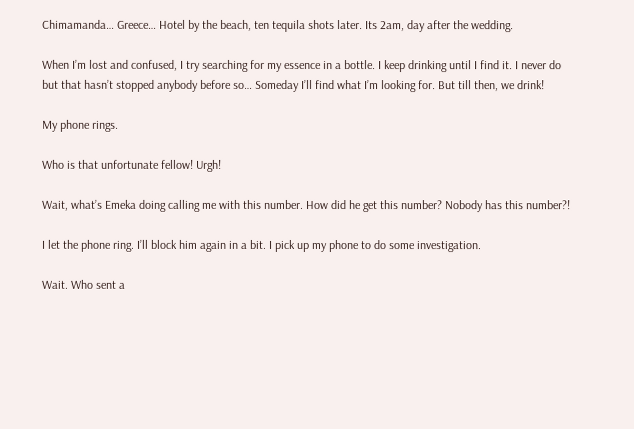Chimamanda… Greece… Hotel by the beach, ten tequila shots later. Its 2am, day after the wedding.

When I’m lost and confused, I try searching for my essence in a bottle. I keep drinking until I find it. I never do but that hasn’t stopped anybody before so… Someday I’ll find what I’m looking for. But till then, we drink!

My phone rings.

Who is that unfortunate fellow! Urgh!

Wait, what’s Emeka doing calling me with this number. How did he get this number? Nobody has this number?!

I let the phone ring. I’ll block him again in a bit. I pick up my phone to do some investigation.

Wait. Who sent a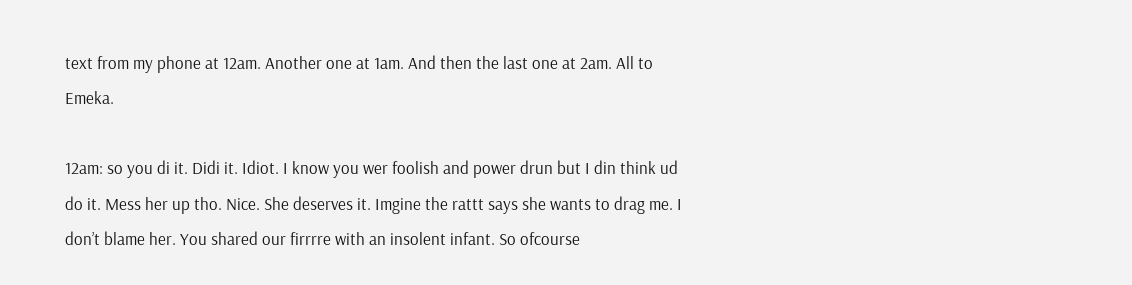text from my phone at 12am. Another one at 1am. And then the last one at 2am. All to Emeka.

12am: so you di it. Didi it. Idiot. I know you wer foolish and power drun but I din think ud do it. Mess her up tho. Nice. She deserves it. Imgine the rattt says she wants to drag me. I don’t blame her. You shared our firrrre with an insolent infant. So ofcourse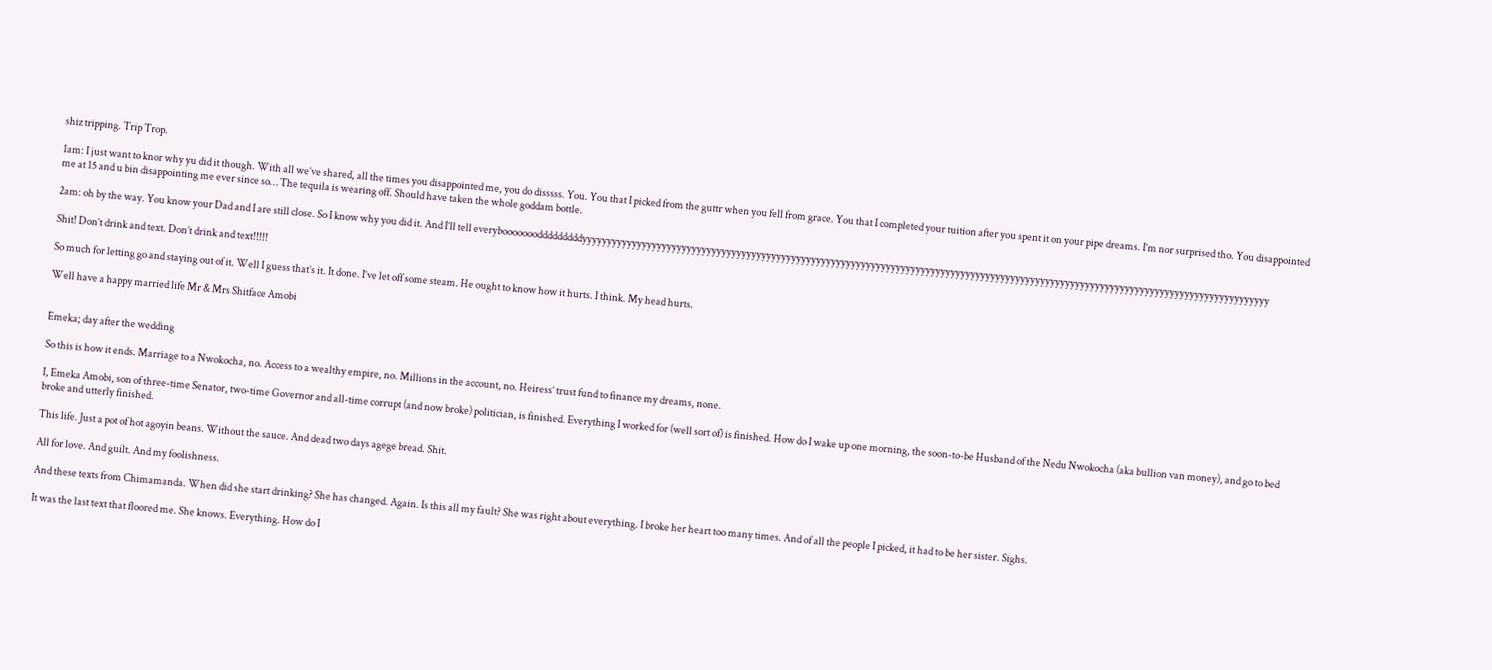shiz tripping. Trip Trop.

1am: I just want to knor why yu did it though. With all we’ve shared, all the times you disappointed me, you do disssss. You. You that I picked from the guttr when you fell from grace. You that I completed your tuition after you spent it on your pipe dreams. I’m nor surprised tho. You disappointed me at 15 and u bin disappointing me ever since so… The tequila is wearing off. Should have taken the whole goddam bottle.

2am: oh by the way. You know your Dad and I are still close. So I know why you did it. And I’ll tell everybooooooodddddddddyyyyyyyyyyyyyyyyyyyyyyyyyyyyyyyyyyyyyyyyyyyyyyyyyyyyyyyyyyyyyyyyyyyyyyyyyyyyyyyyyyyyyyyyyyyyyyyyyyyyyyyyyyyyyyyyyyyyyyyyyyyyyyyyyyyyyyyyyy

Shit! Don’t drink and text. Don’t drink and text!!!!!

So much for letting go and staying out of it. Well I guess that’s it. It done. I’ve let off some steam. He ought to know how it hurts. I think. My head hurts.

Well have a happy married life Mr & Mrs Shitface Amobi


Emeka; day after the wedding

So this is how it ends. Marriage to a Nwokocha, no. Access to a wealthy empire, no. Millions in the account, no. Heiress’ trust fund to finance my dreams, none.

I, Emeka Amobi, son of three-time Senator, two-time Governor and all-time corrupt (and now broke) politician, is finished. Everything I worked for (well sort of) is finished. How do I wake up one morning, the soon-to-be Husband of the Nedu Nwokocha (aka bullion van money), and go to bed broke and utterly finished.

This life. Just a pot of hot agoyin beans. Without the sauce. And dead two days agege bread. Shit.

All for love. And guilt. And my foolishness.

And these texts from Chimamanda. When did she start drinking? She has changed. Again. Is this all my fault? She was right about everything. I broke her heart too many times. And of all the people I picked, it had to be her sister. Sighs.

It was the last text that floored me. She knows. Everything. How do I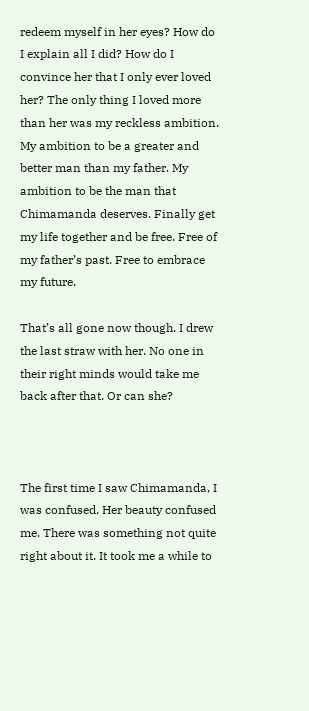redeem myself in her eyes? How do I explain all I did? How do I convince her that I only ever loved her? The only thing I loved more than her was my reckless ambition. My ambition to be a greater and better man than my father. My ambition to be the man that Chimamanda deserves. Finally get my life together and be free. Free of my father’s past. Free to embrace my future.

That’s all gone now though. I drew the last straw with her. No one in their right minds would take me back after that. Or can she?



The first time I saw Chimamanda, I was confused. Her beauty confused me. There was something not quite right about it. It took me a while to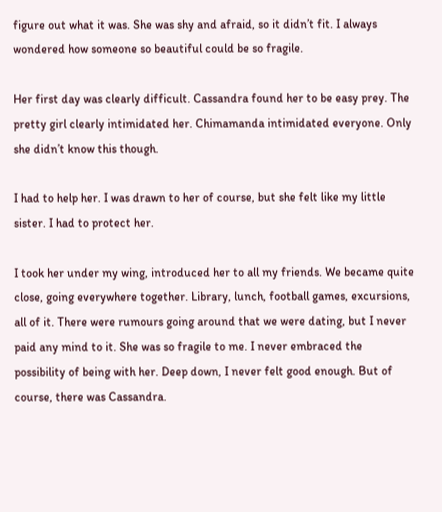figure out what it was. She was shy and afraid, so it didn’t fit. I always wondered how someone so beautiful could be so fragile.

Her first day was clearly difficult. Cassandra found her to be easy prey. The pretty girl clearly intimidated her. Chimamanda intimidated everyone. Only she didn’t know this though.

I had to help her. I was drawn to her of course, but she felt like my little sister. I had to protect her.

I took her under my wing, introduced her to all my friends. We became quite close, going everywhere together. Library, lunch, football games, excursions, all of it. There were rumours going around that we were dating, but I never paid any mind to it. She was so fragile to me. I never embraced the possibility of being with her. Deep down, I never felt good enough. But of course, there was Cassandra.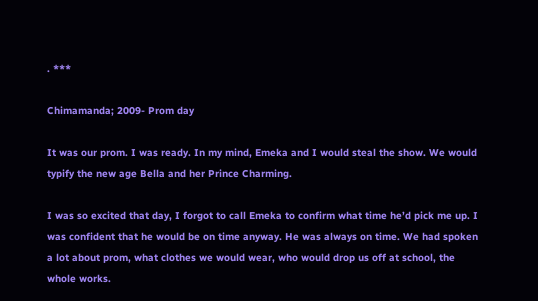. ***

Chimamanda; 2009- Prom day

It was our prom. I was ready. In my mind, Emeka and I would steal the show. We would typify the new age Bella and her Prince Charming.

I was so excited that day, I forgot to call Emeka to confirm what time he’d pick me up. I was confident that he would be on time anyway. He was always on time. We had spoken a lot about prom, what clothes we would wear, who would drop us off at school, the whole works.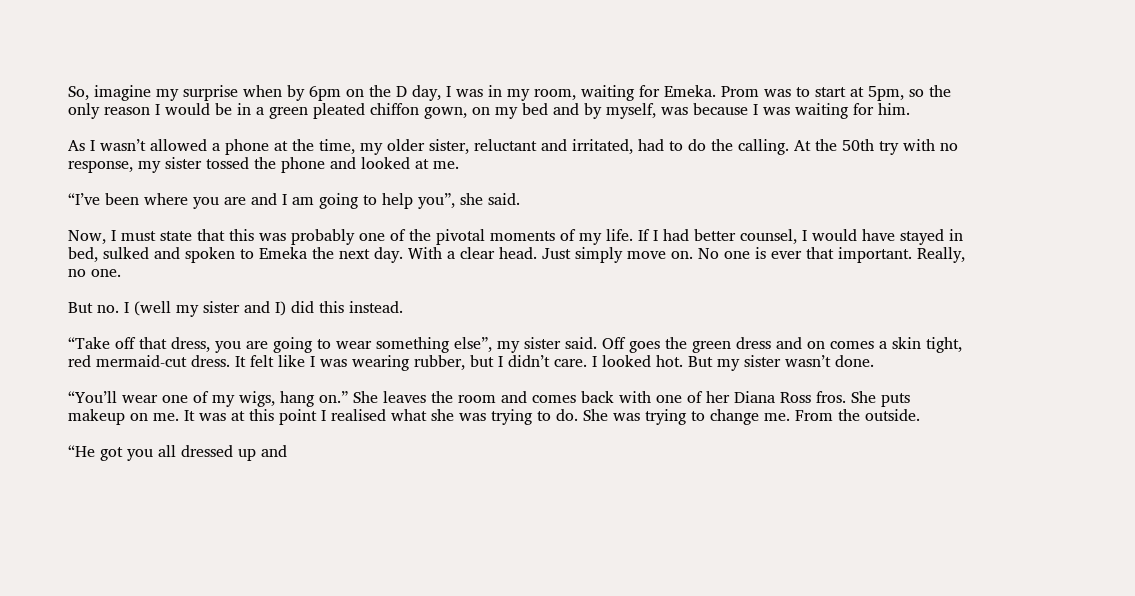So, imagine my surprise when by 6pm on the D day, I was in my room, waiting for Emeka. Prom was to start at 5pm, so the only reason I would be in a green pleated chiffon gown, on my bed and by myself, was because I was waiting for him.

As I wasn’t allowed a phone at the time, my older sister, reluctant and irritated, had to do the calling. At the 50th try with no response, my sister tossed the phone and looked at me.

“I’ve been where you are and I am going to help you”, she said.

Now, I must state that this was probably one of the pivotal moments of my life. If I had better counsel, I would have stayed in bed, sulked and spoken to Emeka the next day. With a clear head. Just simply move on. No one is ever that important. Really, no one.

But no. I (well my sister and I) did this instead.

“Take off that dress, you are going to wear something else”, my sister said. Off goes the green dress and on comes a skin tight, red mermaid-cut dress. It felt like I was wearing rubber, but I didn’t care. I looked hot. But my sister wasn’t done.

“You’ll wear one of my wigs, hang on.” She leaves the room and comes back with one of her Diana Ross fros. She puts makeup on me. It was at this point I realised what she was trying to do. She was trying to change me. From the outside.

“He got you all dressed up and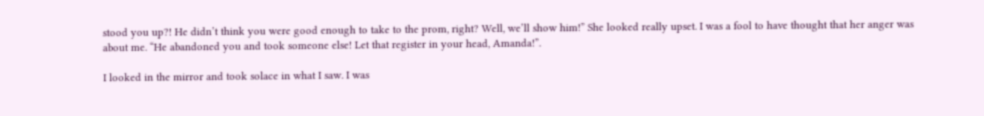stood you up?! He didn’t think you were good enough to take to the prom, right? Well, we’ll show him!” She looked really upset. I was a fool to have thought that her anger was about me. “He abandoned you and took someone else! Let that register in your head, Amanda!”.

I looked in the mirror and took solace in what I saw. I was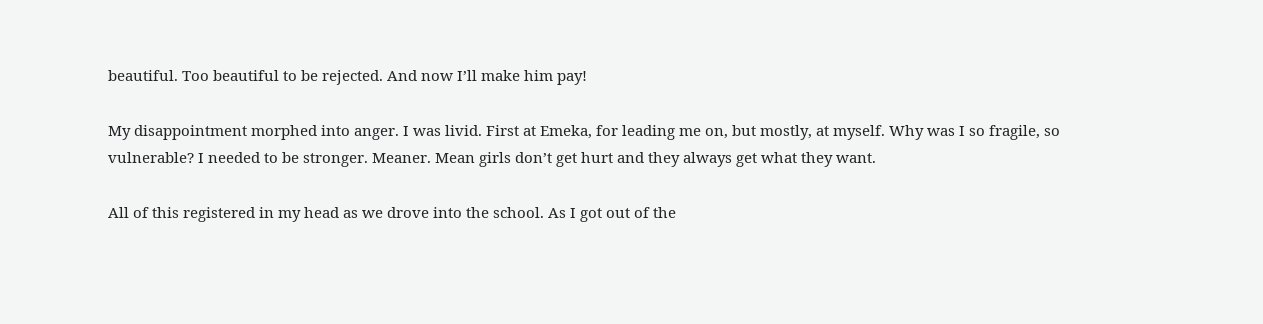beautiful. Too beautiful to be rejected. And now I’ll make him pay!

My disappointment morphed into anger. I was livid. First at Emeka, for leading me on, but mostly, at myself. Why was I so fragile, so vulnerable? I needed to be stronger. Meaner. Mean girls don’t get hurt and they always get what they want.

All of this registered in my head as we drove into the school. As I got out of the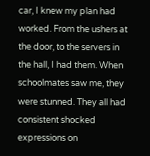car, I knew my plan had worked. From the ushers at the door, to the servers in the hall, I had them. When schoolmates saw me, they were stunned. They all had consistent shocked expressions on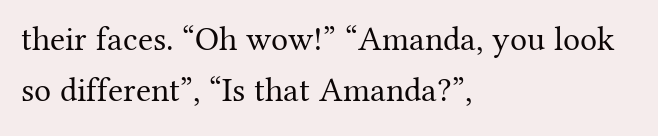their faces. “Oh wow!” “Amanda, you look so different”, “Is that Amanda?”,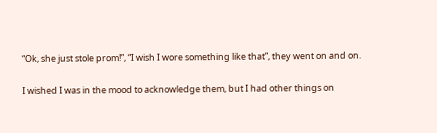“Ok, she just stole prom!”, “I wish I wore something like that”, they went on and on.

I wished I was in the mood to acknowledge them, but I had other things on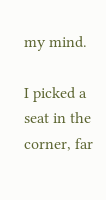my mind.

I picked a seat in the corner, far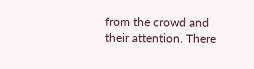from the crowd and their attention. There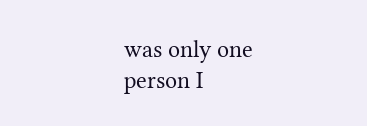was only one person I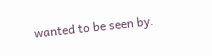wanted to be seen by.